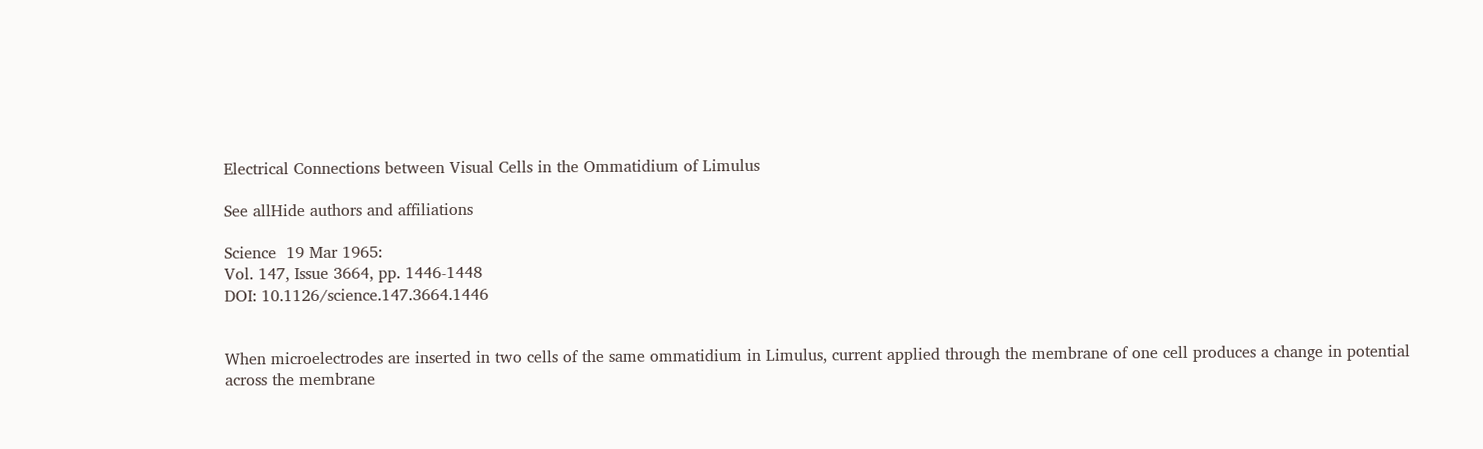Electrical Connections between Visual Cells in the Ommatidium of Limulus

See allHide authors and affiliations

Science  19 Mar 1965:
Vol. 147, Issue 3664, pp. 1446-1448
DOI: 10.1126/science.147.3664.1446


When microelectrodes are inserted in two cells of the same ommatidium in Limulus, current applied through the membrane of one cell produces a change in potential across the membrane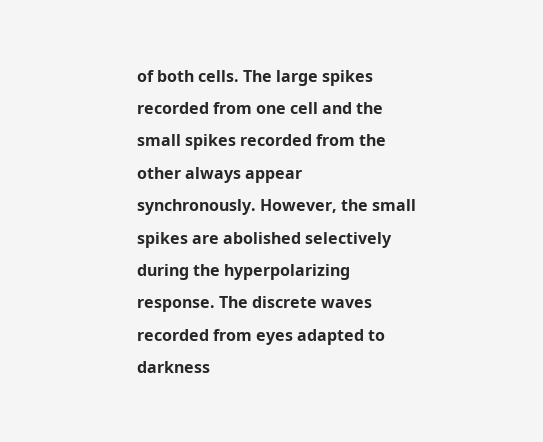of both cells. The large spikes recorded from one cell and the small spikes recorded from the other always appear synchronously. However, the small spikes are abolished selectively during the hyperpolarizing response. The discrete waves recorded from eyes adapted to darkness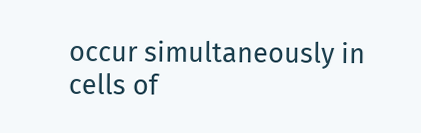occur simultaneously in cells of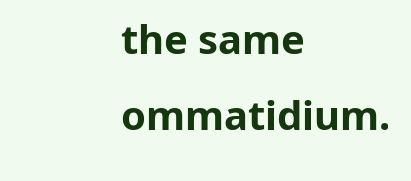the same ommatidium.